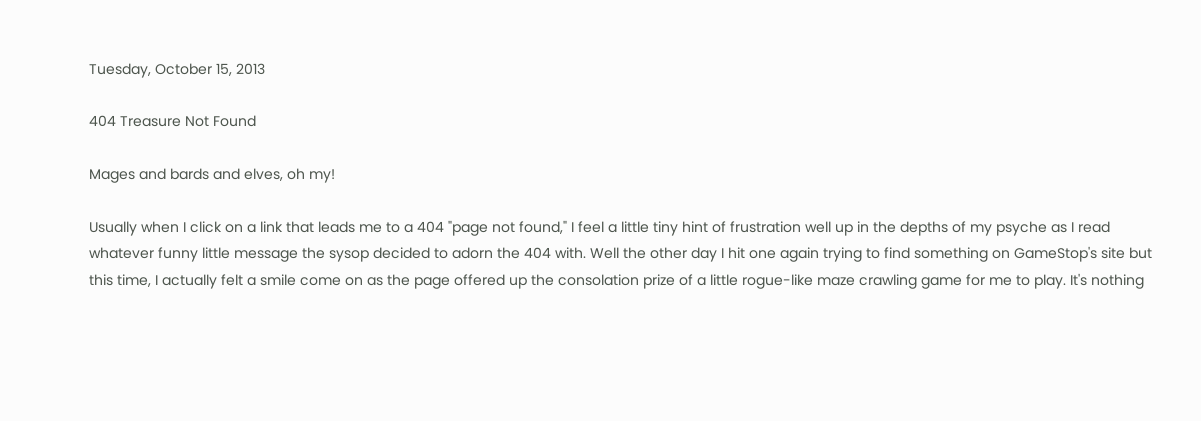Tuesday, October 15, 2013

404 Treasure Not Found

Mages and bards and elves, oh my!

Usually when I click on a link that leads me to a 404 "page not found," I feel a little tiny hint of frustration well up in the depths of my psyche as I read whatever funny little message the sysop decided to adorn the 404 with. Well the other day I hit one again trying to find something on GameStop's site but this time, I actually felt a smile come on as the page offered up the consolation prize of a little rogue-like maze crawling game for me to play. It's nothing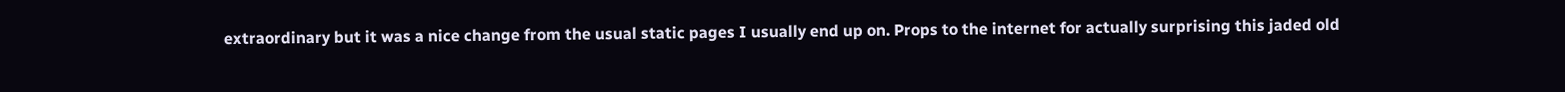extraordinary but it was a nice change from the usual static pages I usually end up on. Props to the internet for actually surprising this jaded old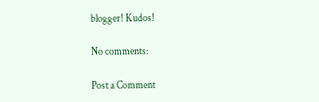blogger! Kudos!

No comments:

Post a Comment